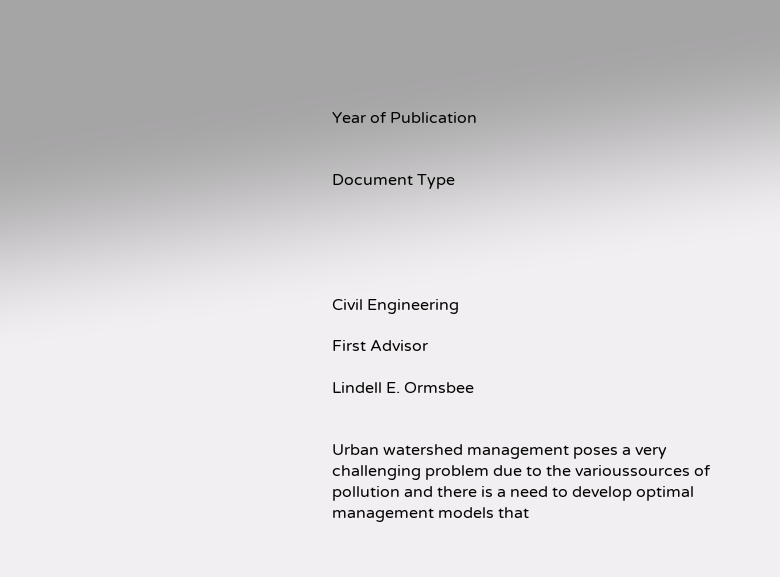Year of Publication


Document Type





Civil Engineering

First Advisor

Lindell E. Ormsbee


Urban watershed management poses a very challenging problem due to the varioussources of pollution and there is a need to develop optimal management models that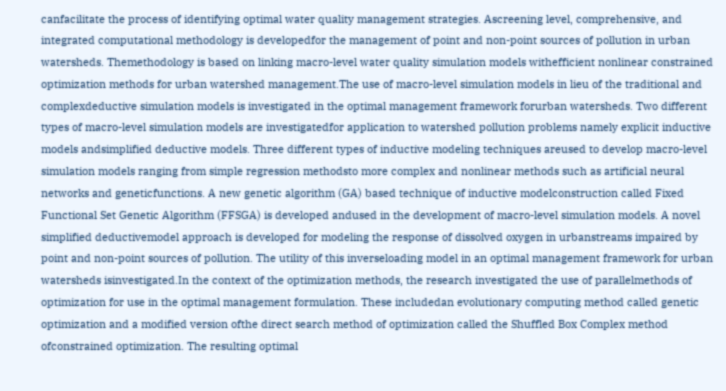canfacilitate the process of identifying optimal water quality management strategies. Ascreening level, comprehensive, and integrated computational methodology is developedfor the management of point and non-point sources of pollution in urban watersheds. Themethodology is based on linking macro-level water quality simulation models withefficient nonlinear constrained optimization methods for urban watershed management.The use of macro-level simulation models in lieu of the traditional and complexdeductive simulation models is investigated in the optimal management framework forurban watersheds. Two different types of macro-level simulation models are investigatedfor application to watershed pollution problems namely explicit inductive models andsimplified deductive models. Three different types of inductive modeling techniques areused to develop macro-level simulation models ranging from simple regression methodsto more complex and nonlinear methods such as artificial neural networks and geneticfunctions. A new genetic algorithm (GA) based technique of inductive modelconstruction called Fixed Functional Set Genetic Algorithm (FFSGA) is developed andused in the development of macro-level simulation models. A novel simplified deductivemodel approach is developed for modeling the response of dissolved oxygen in urbanstreams impaired by point and non-point sources of pollution. The utility of this inverseloading model in an optimal management framework for urban watersheds isinvestigated.In the context of the optimization methods, the research investigated the use of parallelmethods of optimization for use in the optimal management formulation. These includedan evolutionary computing method called genetic optimization and a modified version ofthe direct search method of optimization called the Shuffled Box Complex method ofconstrained optimization. The resulting optimal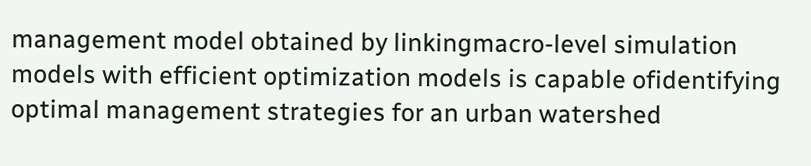management model obtained by linkingmacro-level simulation models with efficient optimization models is capable ofidentifying optimal management strategies for an urban watershed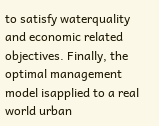to satisfy waterquality and economic related objectives. Finally, the optimal management model isapplied to a real world urban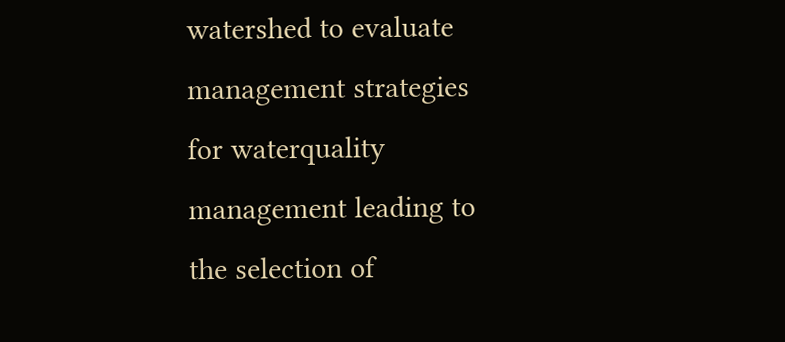watershed to evaluate management strategies for waterquality management leading to the selection of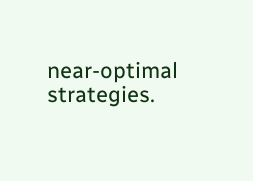near-optimal strategies.